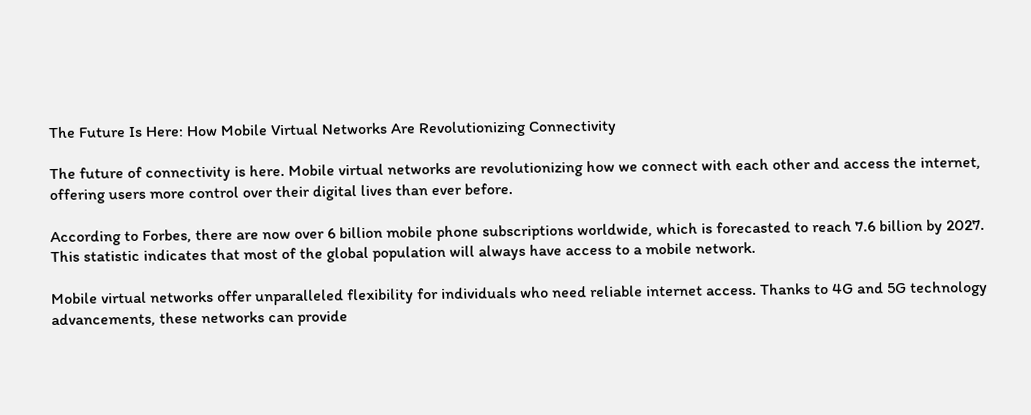The Future Is Here: How Mobile Virtual Networks Are Revolutionizing Connectivity

The future of connectivity is here. Mobile virtual networks are revolutionizing how we connect with each other and access the internet, offering users more control over their digital lives than ever before.

According to Forbes, there are now over 6 billion mobile phone subscriptions worldwide, which is forecasted to reach 7.6 billion by 2027. This statistic indicates that most of the global population will always have access to a mobile network.

Mobile virtual networks offer unparalleled flexibility for individuals who need reliable internet access. Thanks to 4G and 5G technology advancements, these networks can provide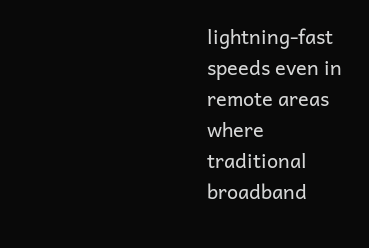lightning-fast speeds even in remote areas where traditional broadband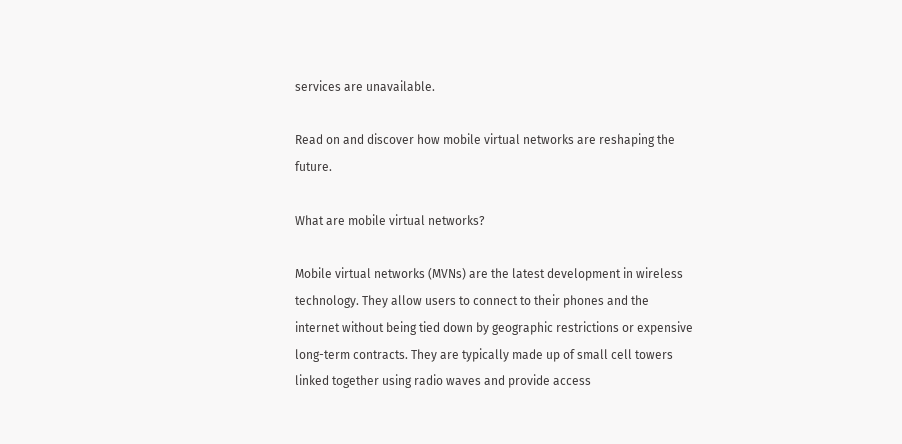services are unavailable.

Read on and discover how mobile virtual networks are reshaping the future.

What are mobile virtual networks?

Mobile virtual networks (MVNs) are the latest development in wireless technology. They allow users to connect to their phones and the internet without being tied down by geographic restrictions or expensive long-term contracts. They are typically made up of small cell towers linked together using radio waves and provide access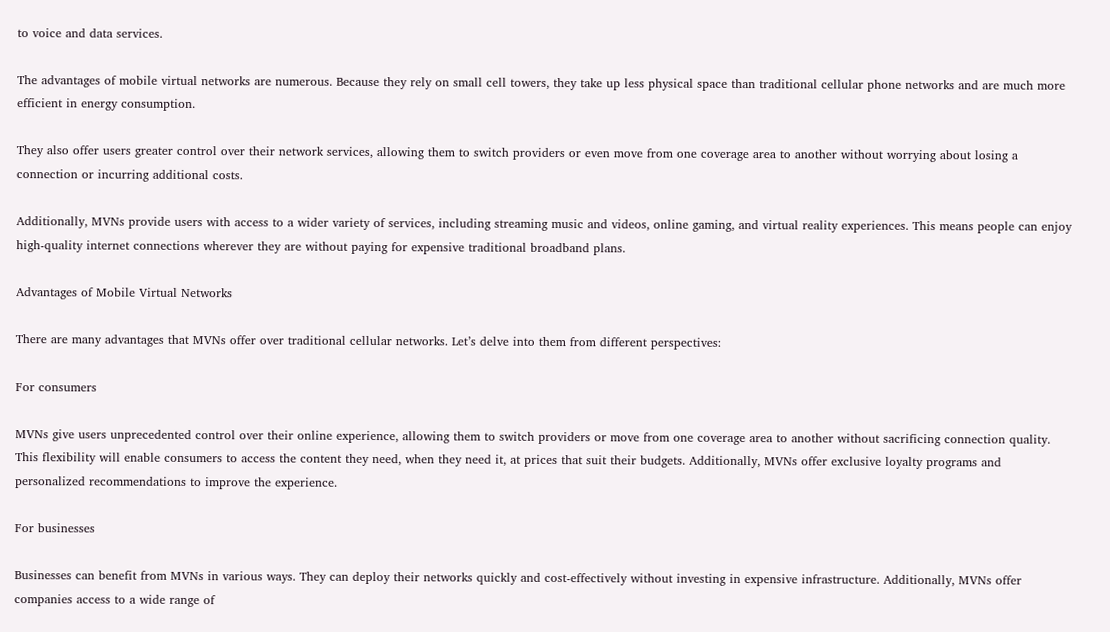to voice and data services.

The advantages of mobile virtual networks are numerous. Because they rely on small cell towers, they take up less physical space than traditional cellular phone networks and are much more efficient in energy consumption.

They also offer users greater control over their network services, allowing them to switch providers or even move from one coverage area to another without worrying about losing a connection or incurring additional costs.

Additionally, MVNs provide users with access to a wider variety of services, including streaming music and videos, online gaming, and virtual reality experiences. This means people can enjoy high-quality internet connections wherever they are without paying for expensive traditional broadband plans.

Advantages of Mobile Virtual Networks

There are many advantages that MVNs offer over traditional cellular networks. Let’s delve into them from different perspectives:

For consumers

MVNs give users unprecedented control over their online experience, allowing them to switch providers or move from one coverage area to another without sacrificing connection quality. This flexibility will enable consumers to access the content they need, when they need it, at prices that suit their budgets. Additionally, MVNs offer exclusive loyalty programs and personalized recommendations to improve the experience.

For businesses

Businesses can benefit from MVNs in various ways. They can deploy their networks quickly and cost-effectively without investing in expensive infrastructure. Additionally, MVNs offer companies access to a wide range of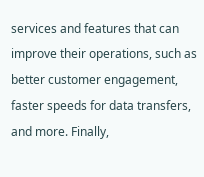services and features that can improve their operations, such as better customer engagement, faster speeds for data transfers, and more. Finally,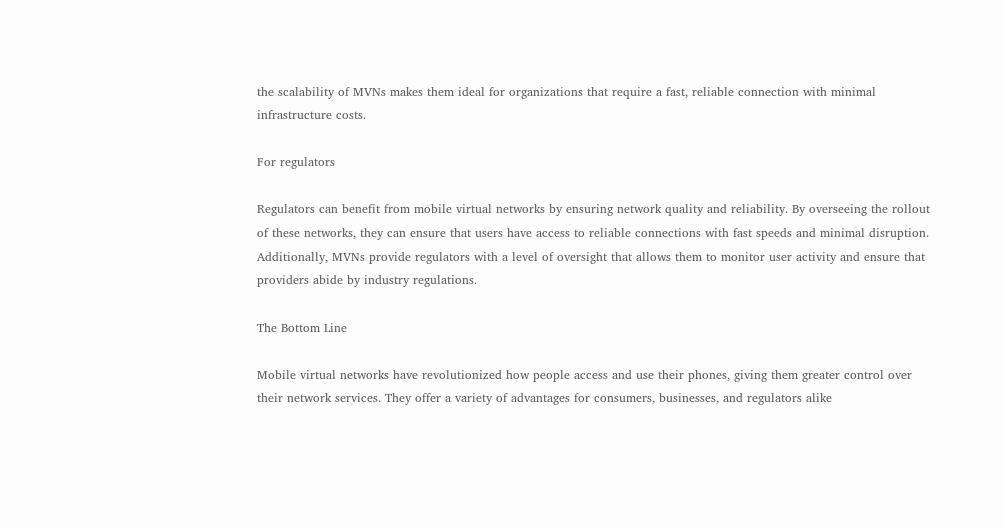the scalability of MVNs makes them ideal for organizations that require a fast, reliable connection with minimal infrastructure costs.

For regulators

Regulators can benefit from mobile virtual networks by ensuring network quality and reliability. By overseeing the rollout of these networks, they can ensure that users have access to reliable connections with fast speeds and minimal disruption. Additionally, MVNs provide regulators with a level of oversight that allows them to monitor user activity and ensure that providers abide by industry regulations.

The Bottom Line

Mobile virtual networks have revolutionized how people access and use their phones, giving them greater control over their network services. They offer a variety of advantages for consumers, businesses, and regulators alike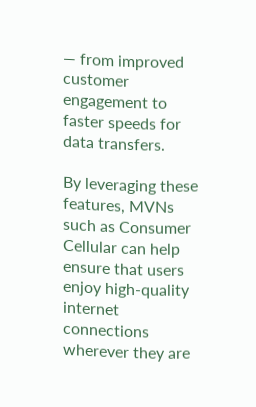— from improved customer engagement to faster speeds for data transfers.

By leveraging these features, MVNs such as Consumer Cellular can help ensure that users enjoy high-quality internet connections wherever they are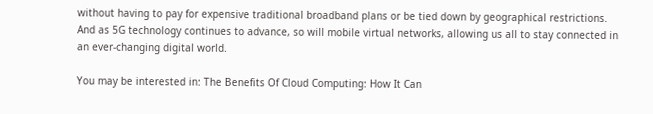without having to pay for expensive traditional broadband plans or be tied down by geographical restrictions. And as 5G technology continues to advance, so will mobile virtual networks, allowing us all to stay connected in an ever-changing digital world.

You may be interested in: The Benefits Of Cloud Computing: How It Can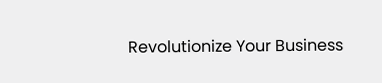Revolutionize Your Business